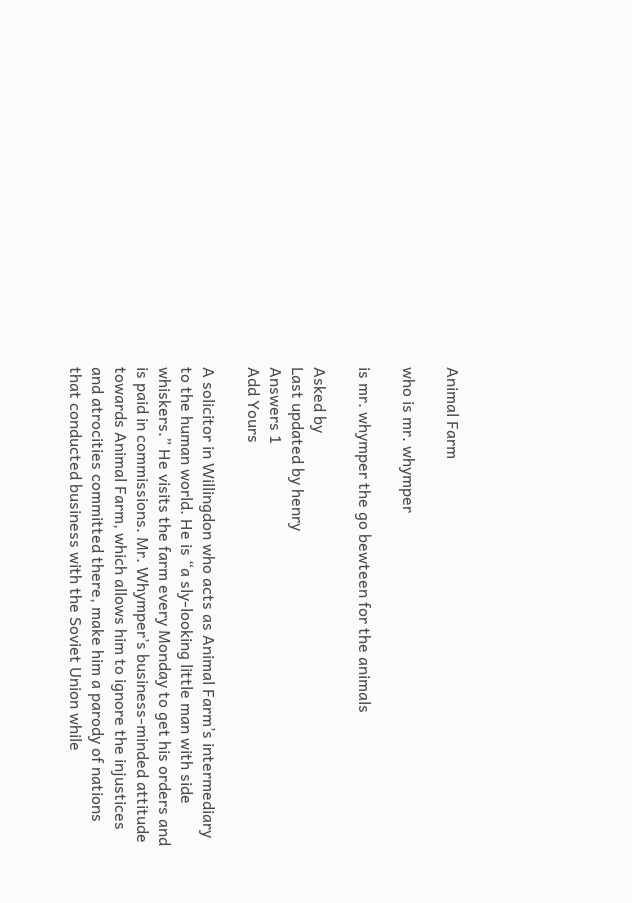Animal Farm

who is mr. whymper

is mr. whymper the go bewteen for the animals

Asked by
Last updated by henry
Answers 1
Add Yours

A solicitor in Willingdon who acts as Animal Farm’s intermediary to the human world. He is “a sly-looking little man with side whiskers.” He visits the farm every Monday to get his orders and is paid in commissions. Mr. Whymper’s business-minded attitude towards Animal Farm, which allows him to ignore the injustices and atrocities committed there, make him a parody of nations that conducted business with the Soviet Union while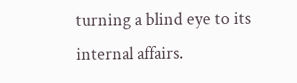turning a blind eye to its internal affairs.